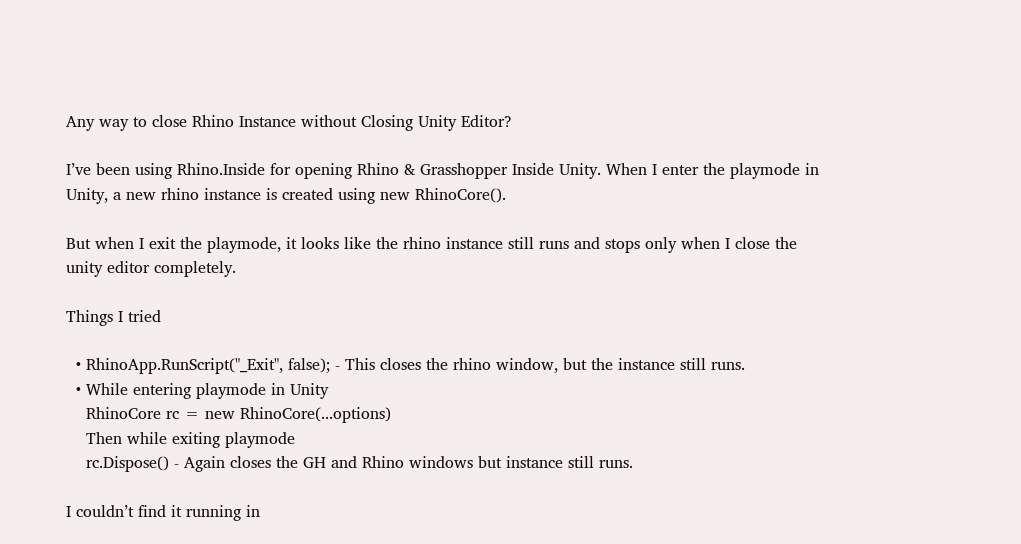Any way to close Rhino Instance without Closing Unity Editor?

I’ve been using Rhino.Inside for opening Rhino & Grasshopper Inside Unity. When I enter the playmode in Unity, a new rhino instance is created using new RhinoCore().

But when I exit the playmode, it looks like the rhino instance still runs and stops only when I close the unity editor completely.

Things I tried

  • RhinoApp.RunScript("_Exit", false); - This closes the rhino window, but the instance still runs.
  • While entering playmode in Unity
    RhinoCore rc = new RhinoCore(...options)
    Then while exiting playmode
    rc.Dispose() - Again closes the GH and Rhino windows but instance still runs.

I couldn’t find it running in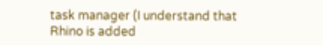task manager (I understand that Rhino is added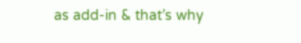as add-in & that’s why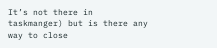It’s not there in taskmanger) but is there any way to close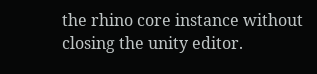the rhino core instance without closing the unity editor.